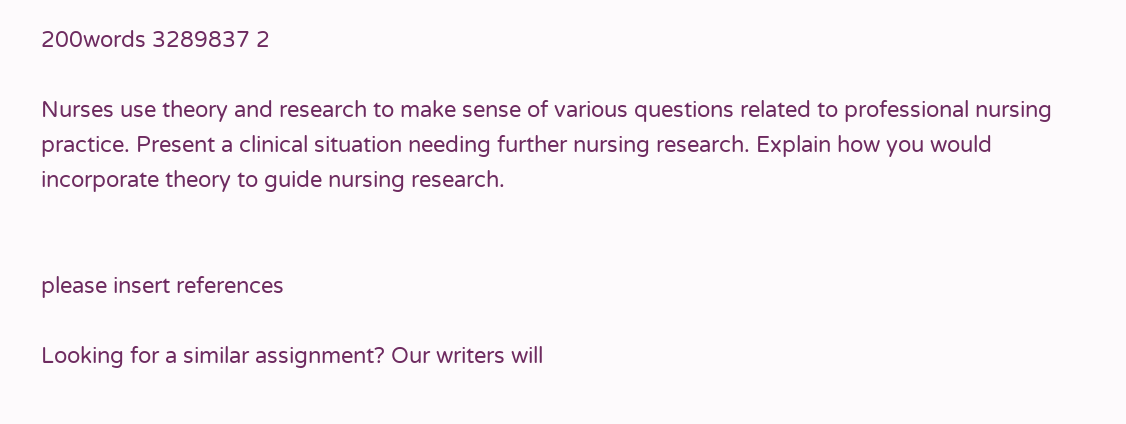200words 3289837 2

Nurses use theory and research to make sense of various questions related to professional nursing practice. Present a clinical situation needing further nursing research. Explain how you would incorporate theory to guide nursing research.


please insert references

Looking for a similar assignment? Our writers will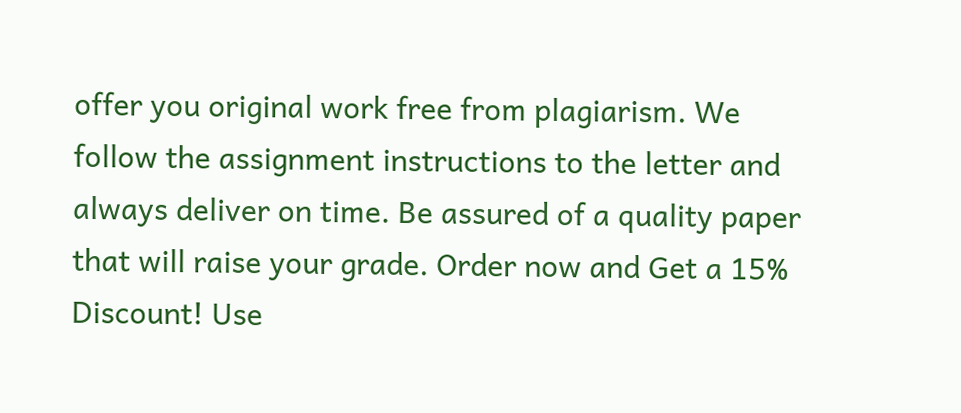offer you original work free from plagiarism. We follow the assignment instructions to the letter and always deliver on time. Be assured of a quality paper that will raise your grade. Order now and Get a 15% Discount! Use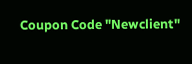Coupon Code "Newclient"